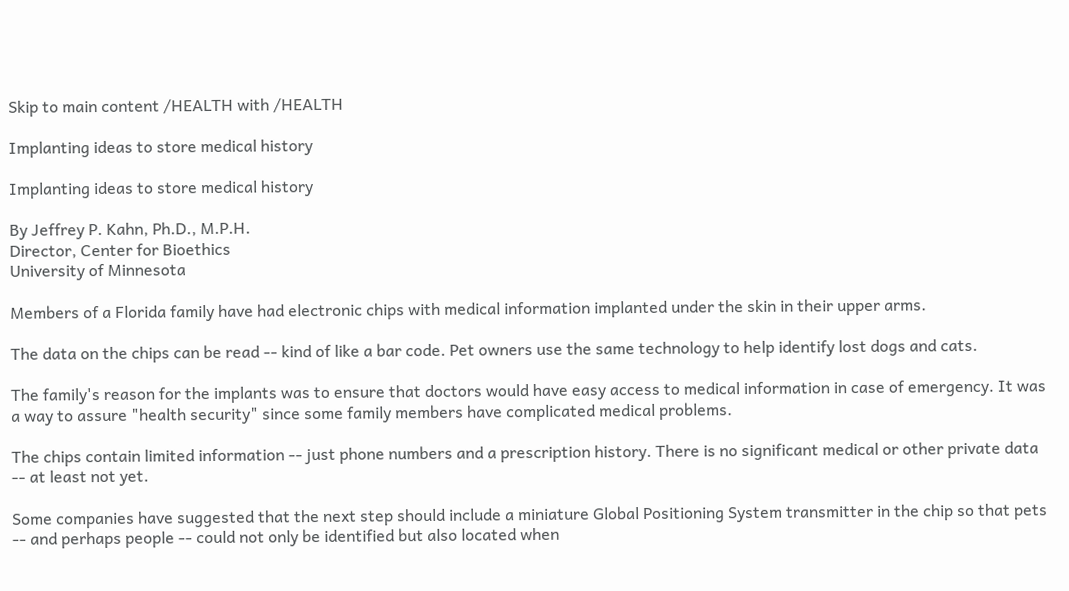Skip to main content /HEALTH with /HEALTH

Implanting ideas to store medical history

Implanting ideas to store medical history

By Jeffrey P. Kahn, Ph.D., M.P.H.
Director, Center for Bioethics
University of Minnesota

Members of a Florida family have had electronic chips with medical information implanted under the skin in their upper arms.

The data on the chips can be read -- kind of like a bar code. Pet owners use the same technology to help identify lost dogs and cats.

The family's reason for the implants was to ensure that doctors would have easy access to medical information in case of emergency. It was a way to assure "health security" since some family members have complicated medical problems.

The chips contain limited information -- just phone numbers and a prescription history. There is no significant medical or other private data -- at least not yet.

Some companies have suggested that the next step should include a miniature Global Positioning System transmitter in the chip so that pets -- and perhaps people -- could not only be identified but also located when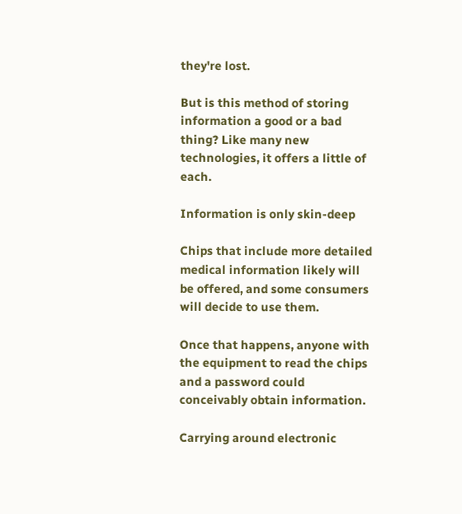they're lost.

But is this method of storing information a good or a bad thing? Like many new technologies, it offers a little of each.

Information is only skin-deep

Chips that include more detailed medical information likely will be offered, and some consumers will decide to use them.

Once that happens, anyone with the equipment to read the chips and a password could conceivably obtain information.

Carrying around electronic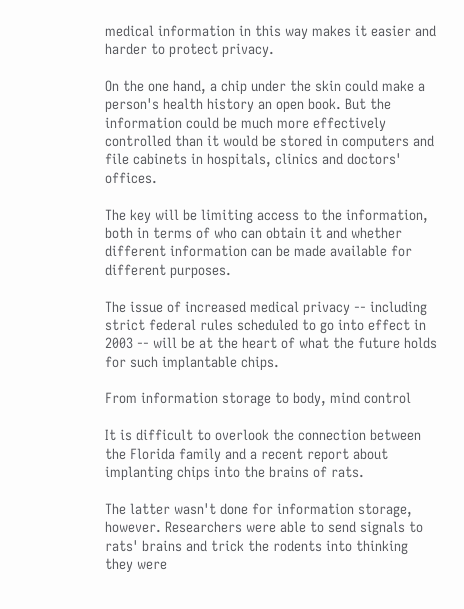medical information in this way makes it easier and harder to protect privacy.

On the one hand, a chip under the skin could make a person's health history an open book. But the information could be much more effectively controlled than it would be stored in computers and file cabinets in hospitals, clinics and doctors' offices.

The key will be limiting access to the information, both in terms of who can obtain it and whether different information can be made available for different purposes.

The issue of increased medical privacy -- including strict federal rules scheduled to go into effect in 2003 -- will be at the heart of what the future holds for such implantable chips.

From information storage to body, mind control

It is difficult to overlook the connection between the Florida family and a recent report about implanting chips into the brains of rats.

The latter wasn't done for information storage, however. Researchers were able to send signals to rats' brains and trick the rodents into thinking they were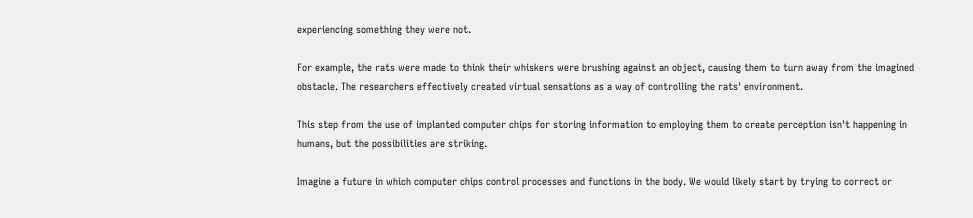experiencing something they were not.

For example, the rats were made to think their whiskers were brushing against an object, causing them to turn away from the imagined obstacle. The researchers effectively created virtual sensations as a way of controlling the rats' environment.

This step from the use of implanted computer chips for storing information to employing them to create perception isn't happening in humans, but the possibilities are striking.

Imagine a future in which computer chips control processes and functions in the body. We would likely start by trying to correct or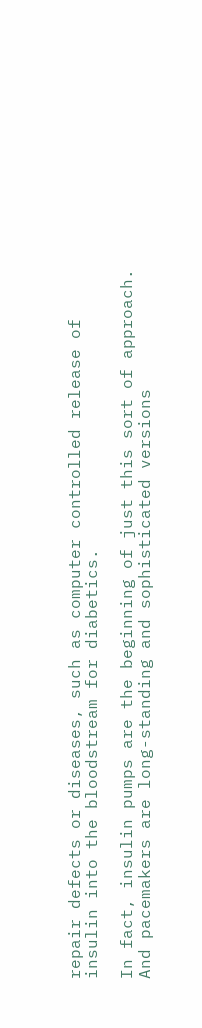repair defects or diseases, such as computer controlled release of insulin into the bloodstream for diabetics.

In fact, insulin pumps are the beginning of just this sort of approach. And pacemakers are long-standing and sophisticated versions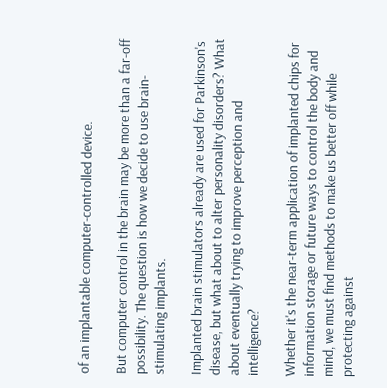of an implantable computer-controlled device.

But computer control in the brain may be more than a far-off possibility. The question is how we decide to use brain-stimulating implants.

Implanted brain stimulators already are used for Parkinson's disease, but what about to alter personality disorders? What about eventually trying to improve perception and intelligence?

Whether it's the near-term application of implanted chips for information storage or future ways to control the body and mind, we must find methods to make us better off while protecting against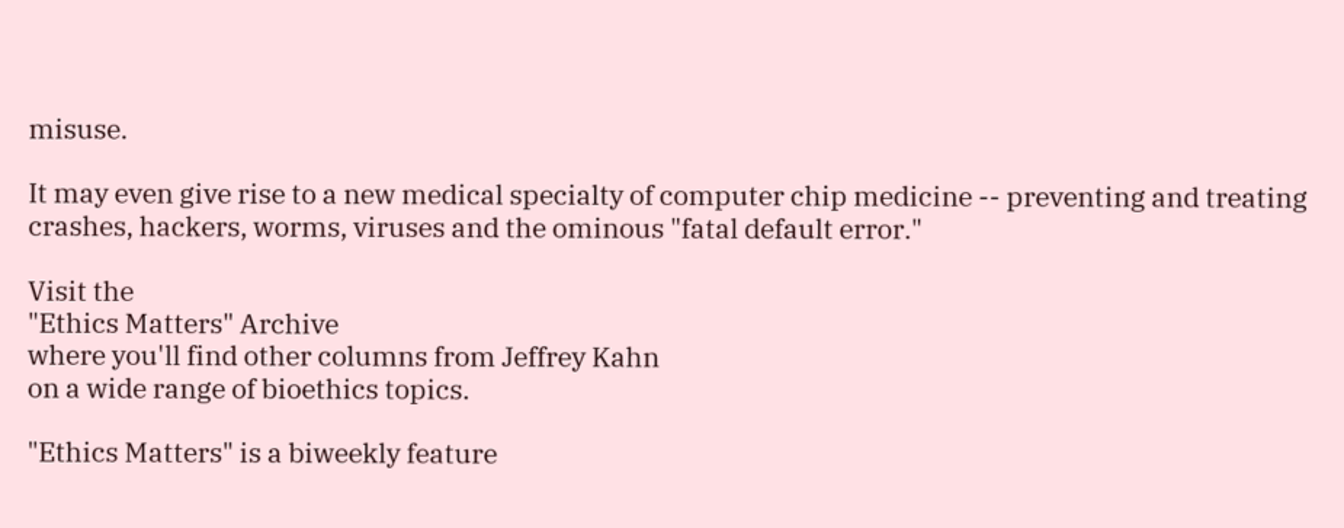misuse.

It may even give rise to a new medical specialty of computer chip medicine -- preventing and treating crashes, hackers, worms, viruses and the ominous "fatal default error."

Visit the
"Ethics Matters" Archive
where you'll find other columns from Jeffrey Kahn
on a wide range of bioethics topics.

"Ethics Matters" is a biweekly feature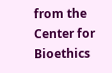from the
Center for Bioethics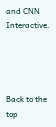and CNN Interactive.




Back to the top